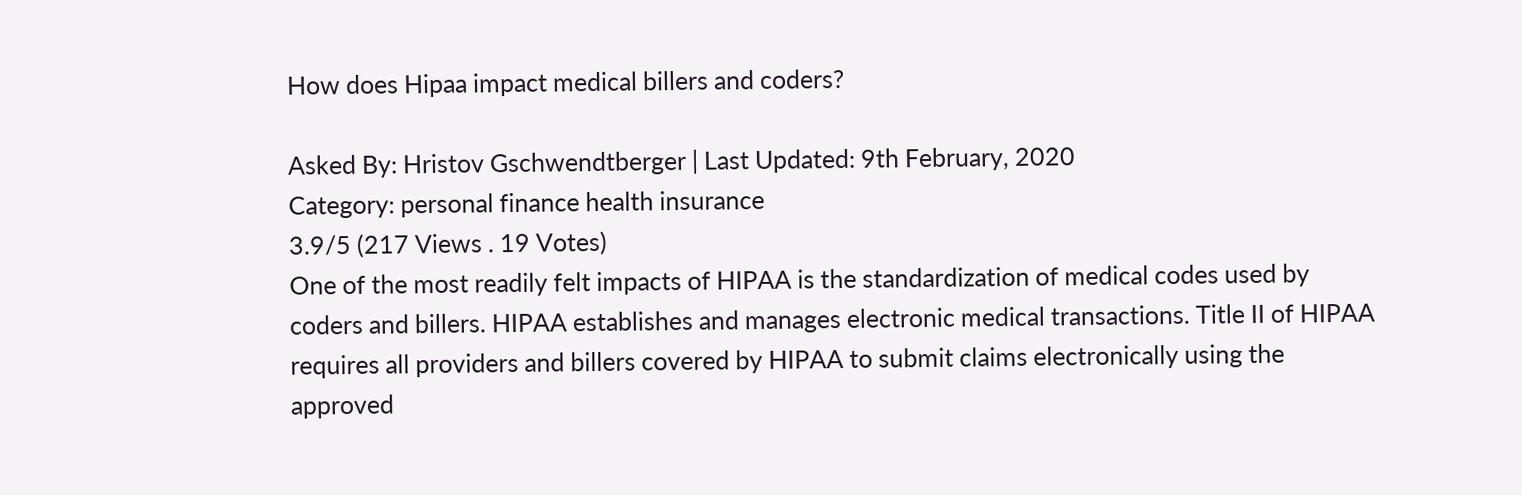How does Hipaa impact medical billers and coders?

Asked By: Hristov Gschwendtberger | Last Updated: 9th February, 2020
Category: personal finance health insurance
3.9/5 (217 Views . 19 Votes)
One of the most readily felt impacts of HIPAA is the standardization of medical codes used by coders and billers. HIPAA establishes and manages electronic medical transactions. Title II of HIPAA requires all providers and billers covered by HIPAA to submit claims electronically using the approved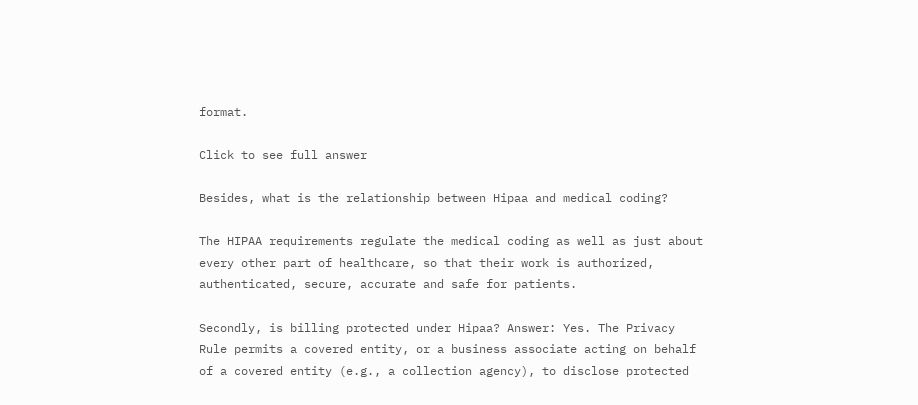format.

Click to see full answer

Besides, what is the relationship between Hipaa and medical coding?

The HIPAA requirements regulate the medical coding as well as just about every other part of healthcare, so that their work is authorized, authenticated, secure, accurate and safe for patients.

Secondly, is billing protected under Hipaa? Answer: Yes. The Privacy Rule permits a covered entity, or a business associate acting on behalf of a covered entity (e.g., a collection agency), to disclose protected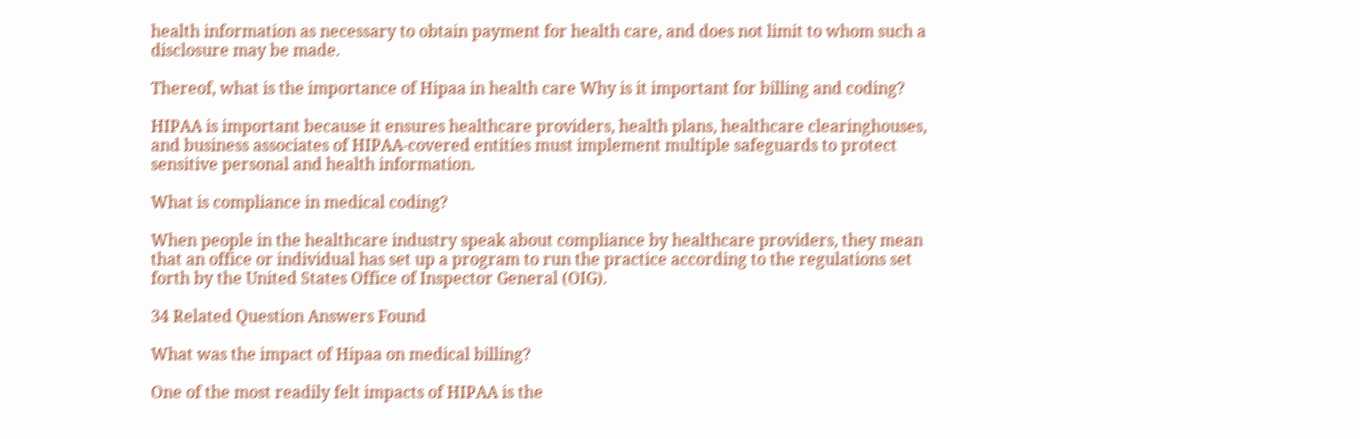health information as necessary to obtain payment for health care, and does not limit to whom such a disclosure may be made.

Thereof, what is the importance of Hipaa in health care Why is it important for billing and coding?

HIPAA is important because it ensures healthcare providers, health plans, healthcare clearinghouses, and business associates of HIPAA-covered entities must implement multiple safeguards to protect sensitive personal and health information.

What is compliance in medical coding?

When people in the healthcare industry speak about compliance by healthcare providers, they mean that an office or individual has set up a program to run the practice according to the regulations set forth by the United States Office of Inspector General (OIG).

34 Related Question Answers Found

What was the impact of Hipaa on medical billing?

One of the most readily felt impacts of HIPAA is the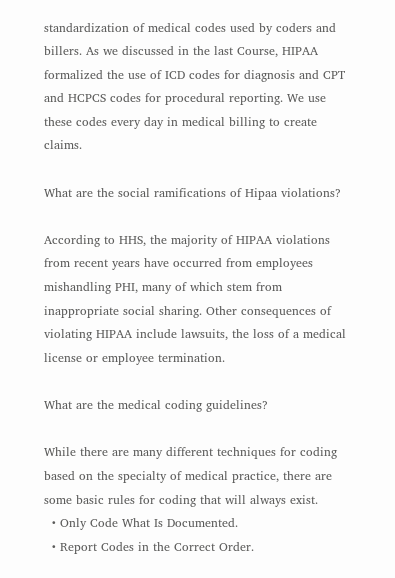standardization of medical codes used by coders and billers. As we discussed in the last Course, HIPAA formalized the use of ICD codes for diagnosis and CPT and HCPCS codes for procedural reporting. We use these codes every day in medical billing to create claims.

What are the social ramifications of Hipaa violations?

According to HHS, the majority of HIPAA violations from recent years have occurred from employees mishandling PHI, many of which stem from inappropriate social sharing. Other consequences of violating HIPAA include lawsuits, the loss of a medical license or employee termination.

What are the medical coding guidelines?

While there are many different techniques for coding based on the specialty of medical practice, there are some basic rules for coding that will always exist.
  • Only Code What Is Documented.
  • Report Codes in the Correct Order.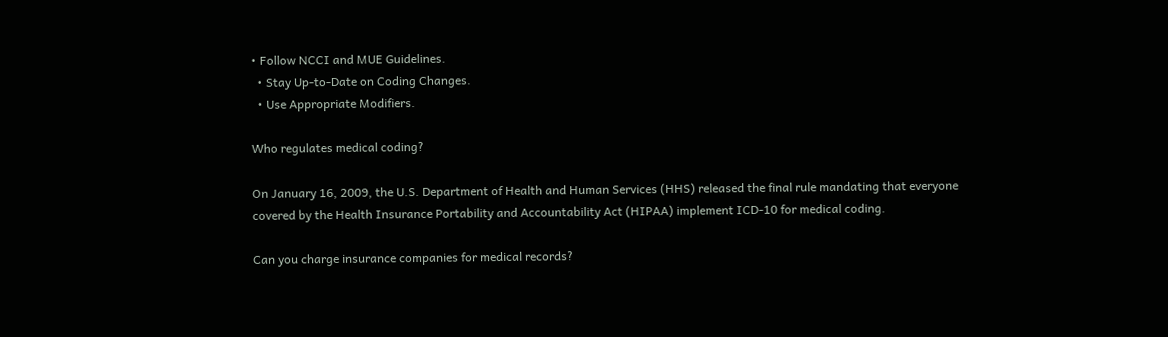• Follow NCCI and MUE Guidelines.
  • Stay Up-to-Date on Coding Changes.
  • Use Appropriate Modifiers.

Who regulates medical coding?

On January 16, 2009, the U.S. Department of Health and Human Services (HHS) released the final rule mandating that everyone covered by the Health Insurance Portability and Accountability Act (HIPAA) implement ICD-10 for medical coding.

Can you charge insurance companies for medical records?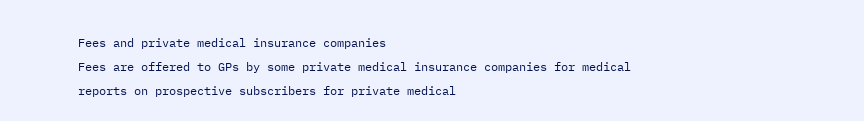Fees and private medical insurance companies
Fees are offered to GPs by some private medical insurance companies for medical reports on prospective subscribers for private medical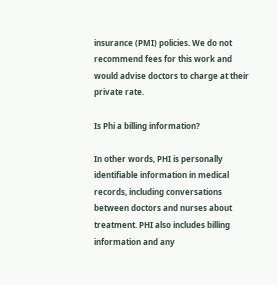insurance (PMI) policies. We do not recommend fees for this work and would advise doctors to charge at their private rate.

Is Phi a billing information?

In other words, PHI is personally identifiable information in medical records, including conversations between doctors and nurses about treatment. PHI also includes billing information and any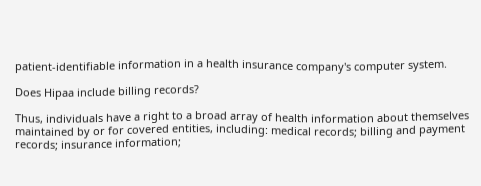patient-identifiable information in a health insurance company's computer system.

Does Hipaa include billing records?

Thus, individuals have a right to a broad array of health information about themselves maintained by or for covered entities, including: medical records; billing and payment records; insurance information;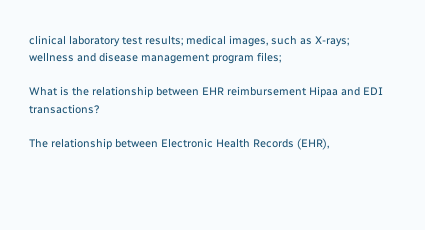clinical laboratory test results; medical images, such as X-rays; wellness and disease management program files;

What is the relationship between EHR reimbursement Hipaa and EDI transactions?

The relationship between Electronic Health Records (EHR),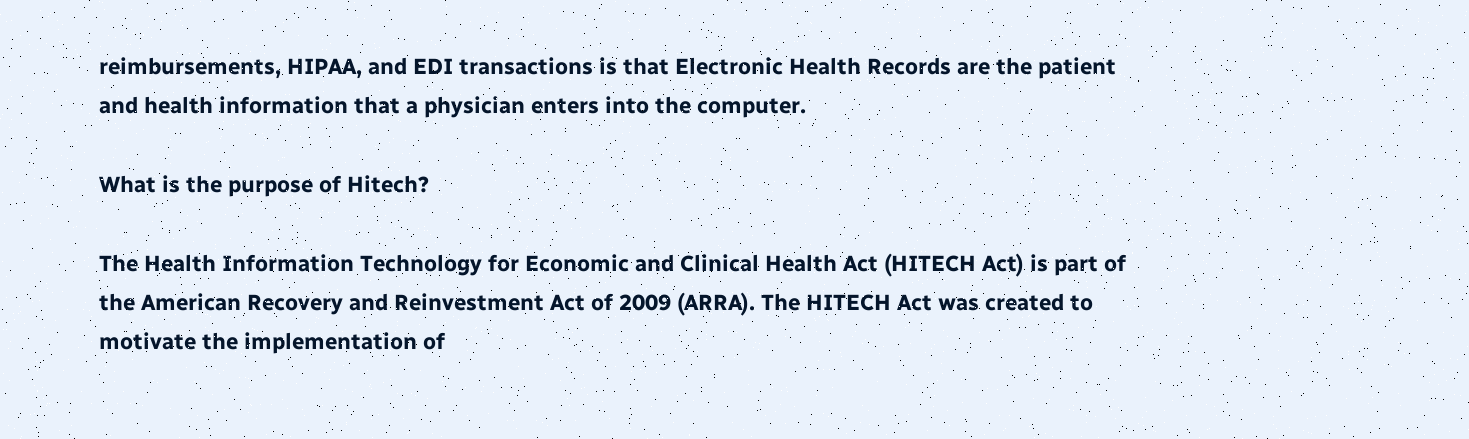reimbursements, HIPAA, and EDI transactions is that Electronic Health Records are the patient and health information that a physician enters into the computer.

What is the purpose of Hitech?

The Health Information Technology for Economic and Clinical Health Act (HITECH Act) is part of the American Recovery and Reinvestment Act of 2009 (ARRA). The HITECH Act was created to motivate the implementation of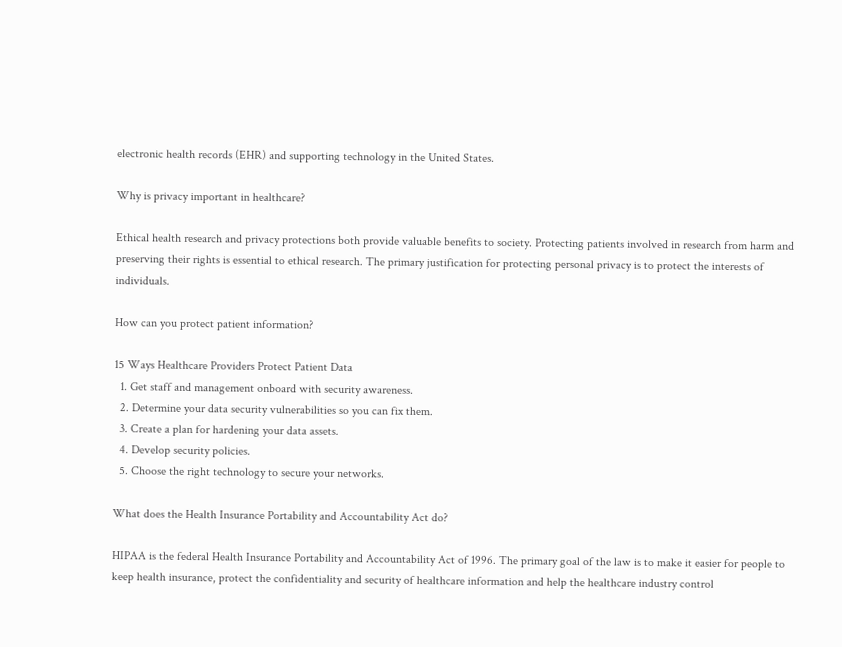electronic health records (EHR) and supporting technology in the United States.

Why is privacy important in healthcare?

Ethical health research and privacy protections both provide valuable benefits to society. Protecting patients involved in research from harm and preserving their rights is essential to ethical research. The primary justification for protecting personal privacy is to protect the interests of individuals.

How can you protect patient information?

15 Ways Healthcare Providers Protect Patient Data
  1. Get staff and management onboard with security awareness.
  2. Determine your data security vulnerabilities so you can fix them.
  3. Create a plan for hardening your data assets.
  4. Develop security policies.
  5. Choose the right technology to secure your networks.

What does the Health Insurance Portability and Accountability Act do?

HIPAA is the federal Health Insurance Portability and Accountability Act of 1996. The primary goal of the law is to make it easier for people to keep health insurance, protect the confidentiality and security of healthcare information and help the healthcare industry control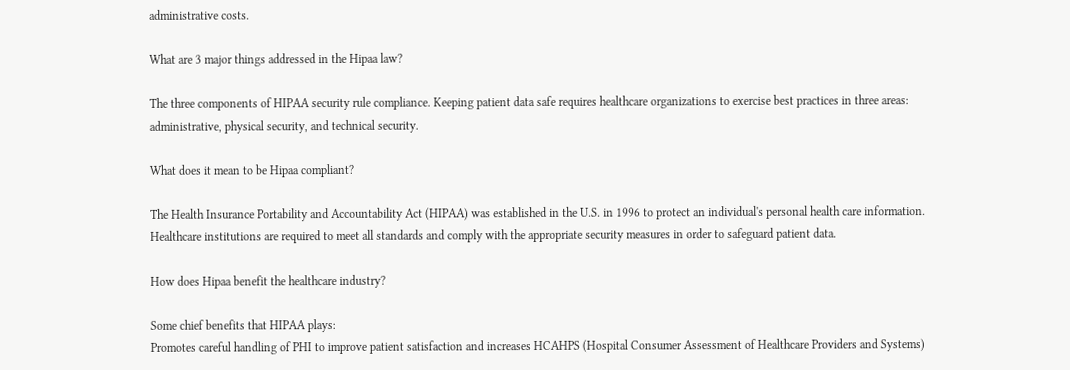administrative costs.

What are 3 major things addressed in the Hipaa law?

The three components of HIPAA security rule compliance. Keeping patient data safe requires healthcare organizations to exercise best practices in three areas: administrative, physical security, and technical security.

What does it mean to be Hipaa compliant?

The Health Insurance Portability and Accountability Act (HIPAA) was established in the U.S. in 1996 to protect an individual's personal health care information. Healthcare institutions are required to meet all standards and comply with the appropriate security measures in order to safeguard patient data.

How does Hipaa benefit the healthcare industry?

Some chief benefits that HIPAA plays:
Promotes careful handling of PHI to improve patient satisfaction and increases HCAHPS (Hospital Consumer Assessment of Healthcare Providers and Systems)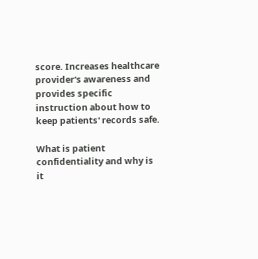score. Increases healthcare provider's awareness and provides specific instruction about how to keep patients' records safe.

What is patient confidentiality and why is it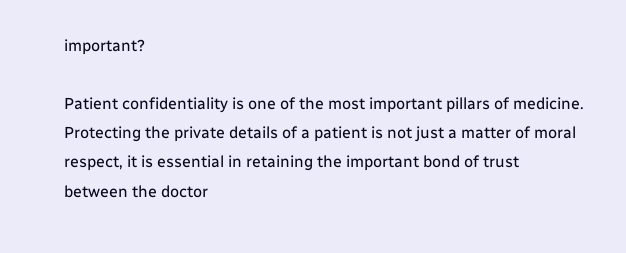important?

Patient confidentiality is one of the most important pillars of medicine. Protecting the private details of a patient is not just a matter of moral respect, it is essential in retaining the important bond of trust between the doctor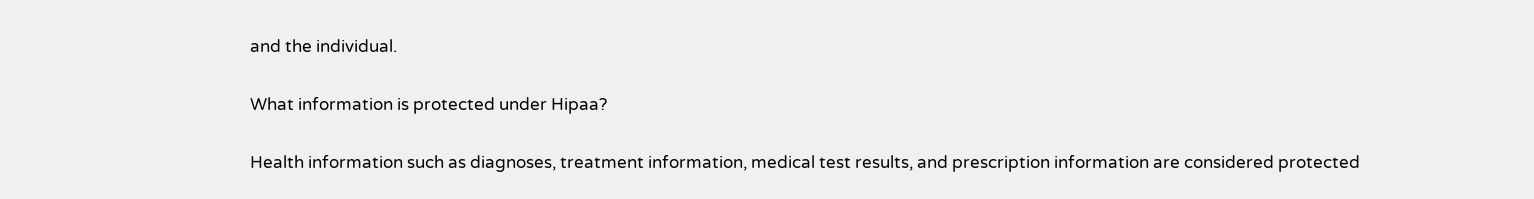and the individual.

What information is protected under Hipaa?

Health information such as diagnoses, treatment information, medical test results, and prescription information are considered protected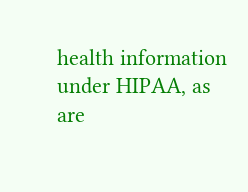health information under HIPAA, as are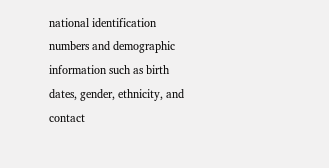national identification numbers and demographic information such as birth dates, gender, ethnicity, and contact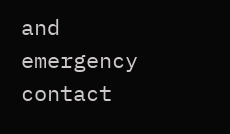and emergency contact